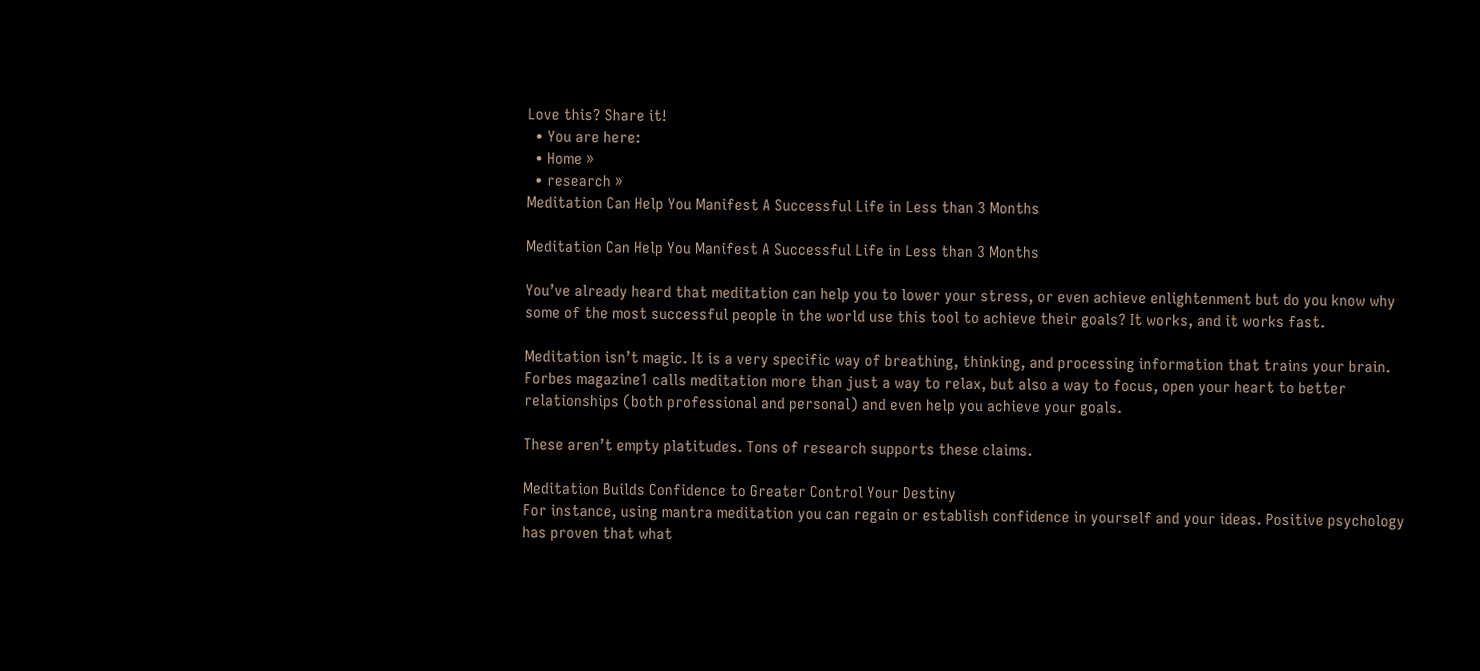Love this? Share it!
  • You are here:
  • Home »
  • research »
Meditation Can Help You Manifest A Successful Life in Less than 3 Months

Meditation Can Help You Manifest A Successful Life in Less than 3 Months

You’ve already heard that meditation can help you to lower your stress, or even achieve enlightenment but do you know why some of the most successful people in the world use this tool to achieve their goals? It works, and it works fast.

Meditation isn’t magic. It is a very specific way of breathing, thinking, and processing information that trains your brain. Forbes magazine1 calls meditation more than just a way to relax, but also a way to focus, open your heart to better relationships (both professional and personal) and even help you achieve your goals.

These aren’t empty platitudes. Tons of research supports these claims.

Meditation Builds Confidence to Greater Control Your Destiny
For instance, using mantra meditation you can regain or establish confidence in yourself and your ideas. Positive psychology has proven that what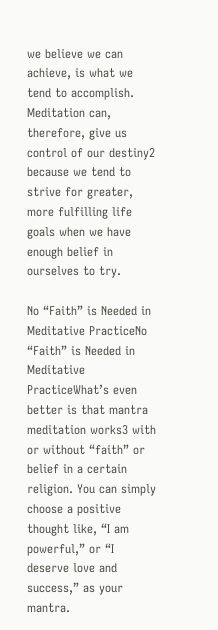we believe we can achieve, is what we tend to accomplish. Meditation can, therefore, give us control of our destiny2 because we tend to strive for greater, more fulfilling life goals when we have enough belief in ourselves to try.

No “Faith” is Needed in Meditative PracticeNo “Faith” is Needed in Meditative PracticeWhat’s even better is that mantra meditation works3 with or without “faith” or belief in a certain religion. You can simply choose a positive thought like, “I am powerful,” or “I deserve love and success,” as your mantra.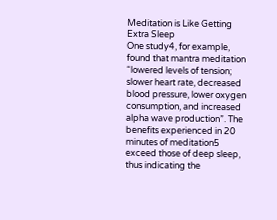Meditation is Like Getting Extra Sleep
One study4, for example, found that mantra meditation “lowered levels of tension; slower heart rate, decreased blood pressure, lower oxygen consumption, and increased alpha wave production”. The benefits experienced in 20 minutes of meditation5 exceed those of deep sleep, thus indicating the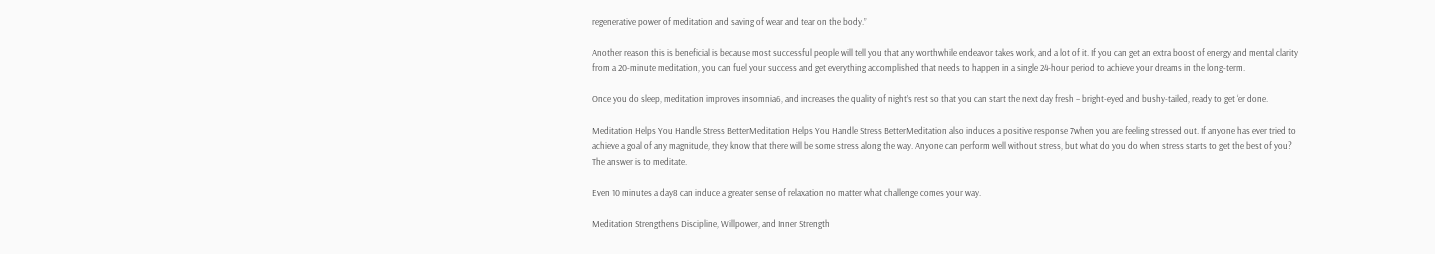regenerative power of meditation and saving of wear and tear on the body.”

Another reason this is beneficial is because most successful people will tell you that any worthwhile endeavor takes work, and a lot of it. If you can get an extra boost of energy and mental clarity from a 20-minute meditation, you can fuel your success and get everything accomplished that needs to happen in a single 24-hour period to achieve your dreams in the long-term.

Once you do sleep, meditation improves insomnia6, and increases the quality of night’s rest so that you can start the next day fresh – bright-eyed and bushy-tailed, ready to get ‘er done.

Meditation Helps You Handle Stress BetterMeditation Helps You Handle Stress BetterMeditation also induces a positive response 7when you are feeling stressed out. If anyone has ever tried to achieve a goal of any magnitude, they know that there will be some stress along the way. Anyone can perform well without stress, but what do you do when stress starts to get the best of you? The answer is to meditate.

Even 10 minutes a day8 can induce a greater sense of relaxation no matter what challenge comes your way.

Meditation Strengthens Discipline, Willpower, and Inner Strength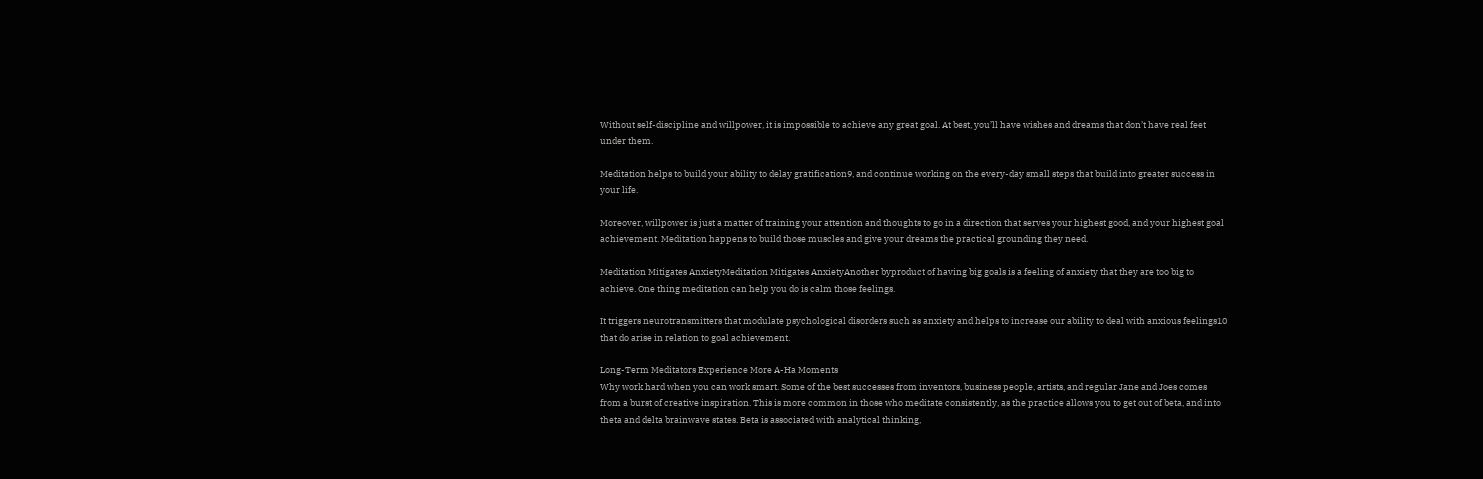Without self-discipline and willpower, it is impossible to achieve any great goal. At best, you’ll have wishes and dreams that don’t have real feet under them.

Meditation helps to build your ability to delay gratification9, and continue working on the every-day small steps that build into greater success in your life.

Moreover, willpower is just a matter of training your attention and thoughts to go in a direction that serves your highest good, and your highest goal achievement. Meditation happens to build those muscles and give your dreams the practical grounding they need.

Meditation Mitigates AnxietyMeditation Mitigates AnxietyAnother byproduct of having big goals is a feeling of anxiety that they are too big to achieve. One thing meditation can help you do is calm those feelings.

It triggers neurotransmitters that modulate psychological disorders such as anxiety and helps to increase our ability to deal with anxious feelings10 that do arise in relation to goal achievement.

Long-Term Meditators Experience More A-Ha Moments
Why work hard when you can work smart. Some of the best successes from inventors, business people, artists, and regular Jane and Joes comes from a burst of creative inspiration. This is more common in those who meditate consistently, as the practice allows you to get out of beta, and into theta and delta brainwave states. Beta is associated with analytical thinking,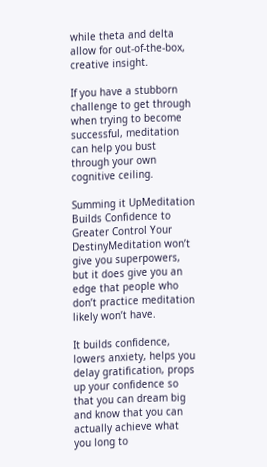while theta and delta allow for out-of-the-box, creative insight.

If you have a stubborn challenge to get through when trying to become successful, meditation can help you bust through your own cognitive ceiling.

Summing it UpMeditation Builds Confidence to Greater Control Your DestinyMeditation won’t give you superpowers, but it does give you an edge that people who don’t practice meditation likely won’t have.

It builds confidence, lowers anxiety, helps you delay gratification, props up your confidence so that you can dream big and know that you can actually achieve what you long to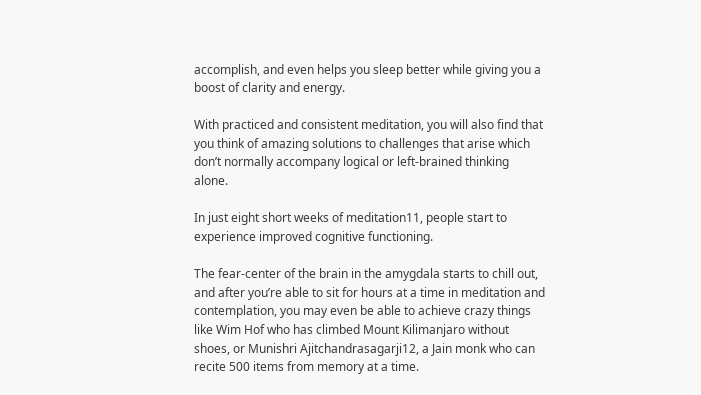accomplish, and even helps you sleep better while giving you a boost of clarity and energy.

With practiced and consistent meditation, you will also find that you think of amazing solutions to challenges that arise which don’t normally accompany logical or left-brained thinking alone.

In just eight short weeks of meditation11, people start to experience improved cognitive functioning.

The fear-center of the brain in the amygdala starts to chill out, and after you’re able to sit for hours at a time in meditation and contemplation, you may even be able to achieve crazy things like Wim Hof who has climbed Mount Kilimanjaro without shoes, or Munishri Ajitchandrasagarji12, a Jain monk who can recite 500 items from memory at a time.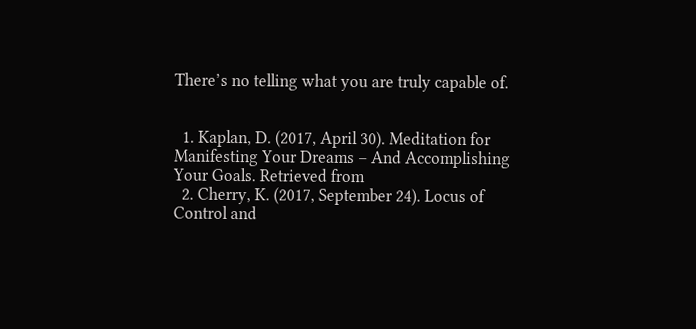There’s no telling what you are truly capable of.


  1. Kaplan, D. (2017, April 30). Meditation for Manifesting Your Dreams – And Accomplishing Your Goals. Retrieved from
  2. Cherry, K. (2017, September 24). Locus of Control and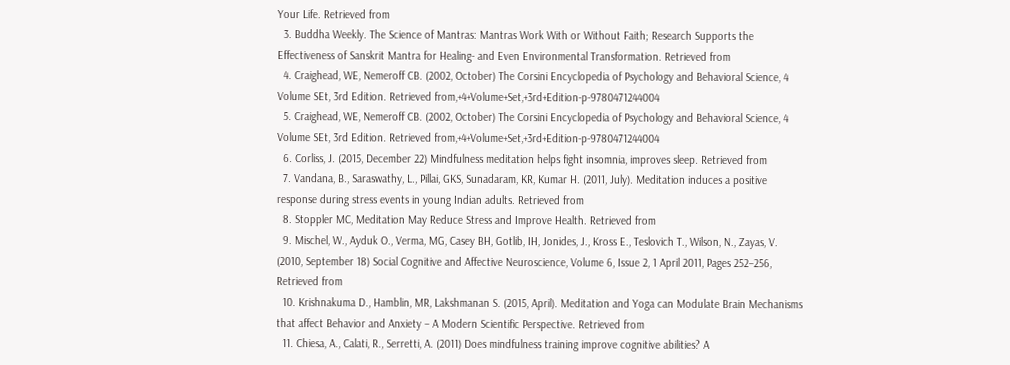Your Life. Retrieved from
  3. Buddha Weekly. The Science of Mantras: Mantras Work With or Without Faith; Research Supports the Effectiveness of Sanskrit Mantra for Healing- and Even Environmental Transformation. Retrieved from
  4. Craighead, WE, Nemeroff CB. (2002, October) The Corsini Encyclopedia of Psychology and Behavioral Science, 4 Volume SEt, 3rd Edition. Retrieved from,+4+Volume+Set,+3rd+Edition-p-9780471244004
  5. Craighead, WE, Nemeroff CB. (2002, October) The Corsini Encyclopedia of Psychology and Behavioral Science, 4 Volume SEt, 3rd Edition. Retrieved from,+4+Volume+Set,+3rd+Edition-p-9780471244004
  6. Corliss, J. (2015, December 22) Mindfulness meditation helps fight insomnia, improves sleep. Retrieved from
  7. Vandana, B., Saraswathy, L., Pillai, GKS, Sunadaram, KR, Kumar H. (2011, July). Meditation induces a positive response during stress events in young Indian adults. Retrieved from
  8. Stoppler MC, Meditation May Reduce Stress and Improve Health. Retrieved from
  9. Mischel, W., Ayduk O., Verma, MG, Casey BH, Gotlib, IH, Jonides, J., Kross E., Teslovich T., Wilson, N., Zayas, V. (2010, September 18) Social Cognitive and Affective Neuroscience, Volume 6, Issue 2, 1 April 2011, Pages 252–256, Retrieved from
  10. Krishnakuma D., Hamblin, MR, Lakshmanan S. (2015, April). Meditation and Yoga can Modulate Brain Mechanisms that affect Behavior and Anxiety – A Modern Scientific Perspective. Retrieved from
  11. Chiesa, A., Calati, R., Serretti, A. (2011) Does mindfulness training improve cognitive abilities? A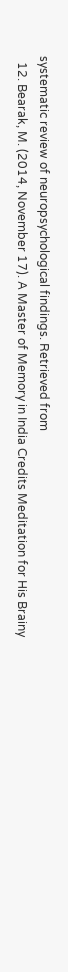systematic review of neuropsychological findings. Retrieved from
  12. Bearak, M. (2014, November 17). A Master of Memory in India Credits Meditation for His Brainy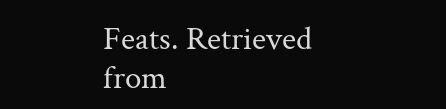Feats. Retrieved from